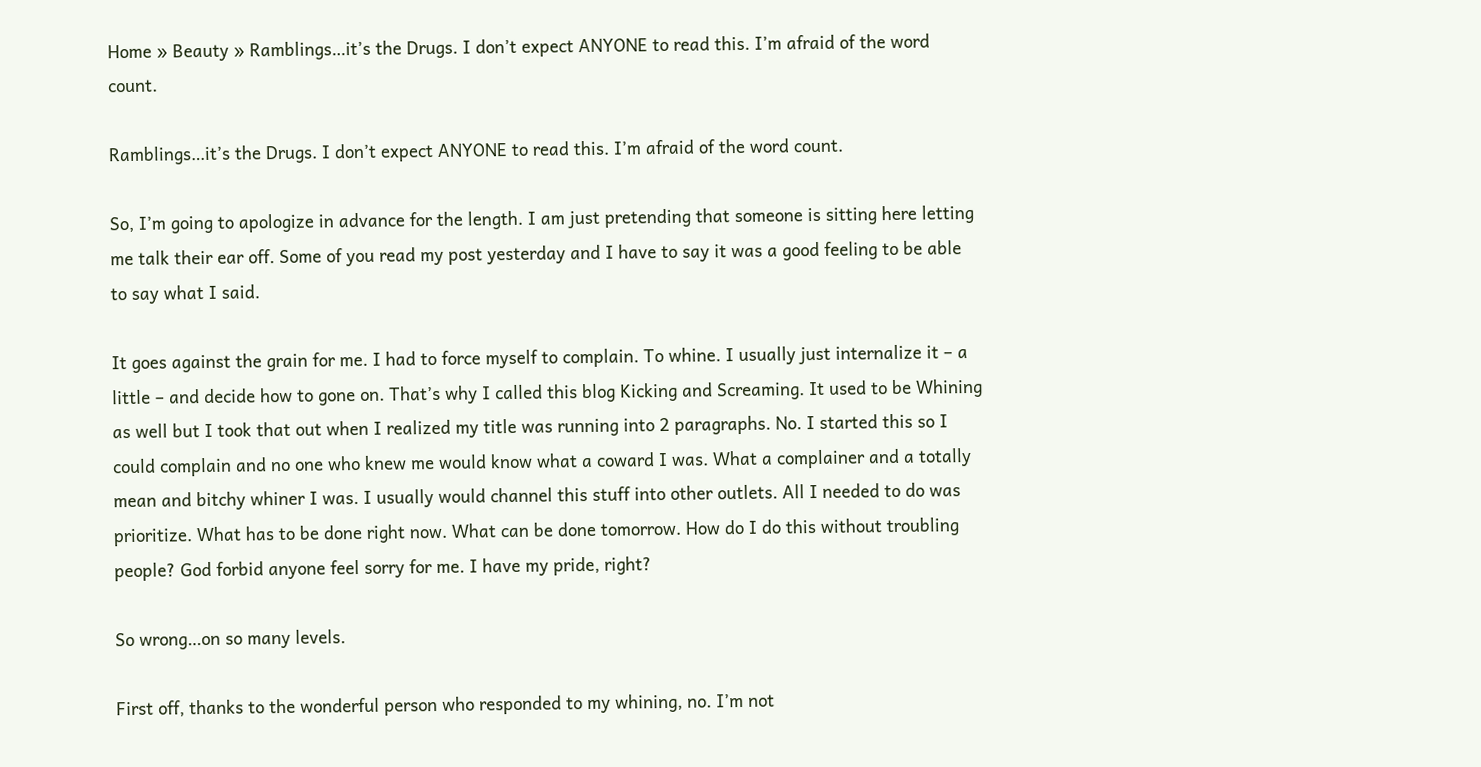Home » Beauty » Ramblings…it’s the Drugs. I don’t expect ANYONE to read this. I’m afraid of the word count.

Ramblings…it’s the Drugs. I don’t expect ANYONE to read this. I’m afraid of the word count.

So, I’m going to apologize in advance for the length. I am just pretending that someone is sitting here letting me talk their ear off. Some of you read my post yesterday and I have to say it was a good feeling to be able to say what I said.

It goes against the grain for me. I had to force myself to complain. To whine. I usually just internalize it – a little – and decide how to gone on. That’s why I called this blog Kicking and Screaming. It used to be Whining as well but I took that out when I realized my title was running into 2 paragraphs. No. I started this so I could complain and no one who knew me would know what a coward I was. What a complainer and a totally mean and bitchy whiner I was. I usually would channel this stuff into other outlets. All I needed to do was prioritize. What has to be done right now. What can be done tomorrow. How do I do this without troubling people? God forbid anyone feel sorry for me. I have my pride, right?

So wrong…on so many levels.

First off, thanks to the wonderful person who responded to my whining, no. I’m not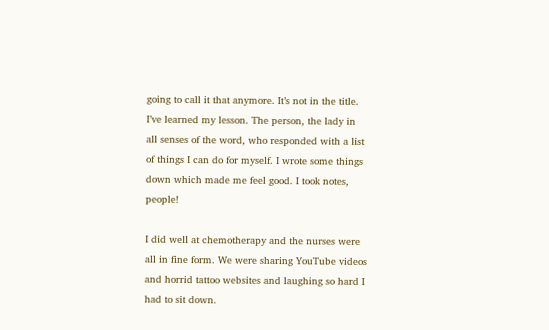going to call it that anymore. It’s not in the title. I’ve learned my lesson. The person, the lady in all senses of the word, who responded with a list of things I can do for myself. I wrote some things down which made me feel good. I took notes, people!

I did well at chemotherapy and the nurses were all in fine form. We were sharing YouTube videos and horrid tattoo websites and laughing so hard I had to sit down.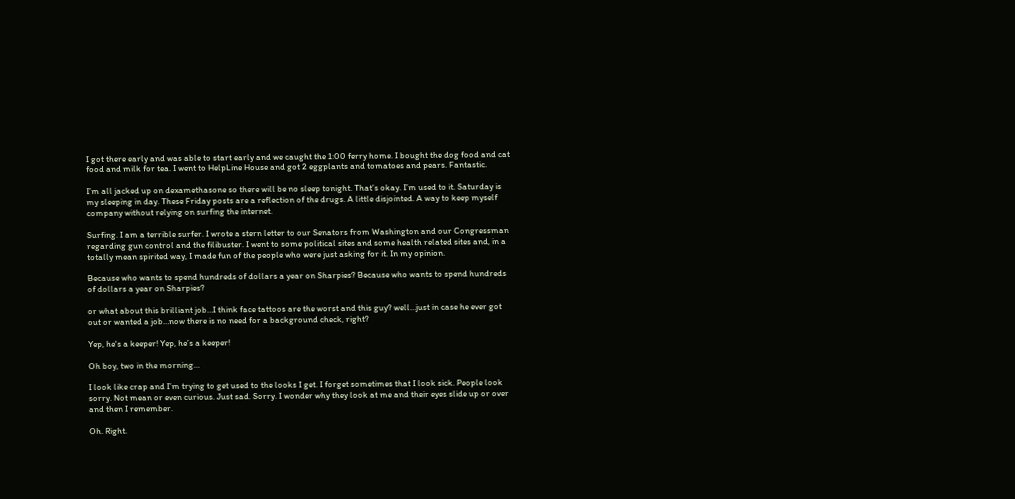I got there early and was able to start early and we caught the 1:00 ferry home. I bought the dog food and cat food and milk for tea. I went to HelpLine House and got 2 eggplants and tomatoes and pears. Fantastic.

I’m all jacked up on dexamethasone so there will be no sleep tonight. That’s okay. I’m used to it. Saturday is my sleeping in day. These Friday posts are a reflection of the drugs. A little disjointed. A way to keep myself company without relying on surfing the internet.

Surfing. I am a terrible surfer. I wrote a stern letter to our Senators from Washington and our Congressman regarding gun control and the filibuster. I went to some political sites and some health related sites and, in a totally mean spirited way, I made fun of the people who were just asking for it. In my opinion.

Because who wants to spend hundreds of dollars a year on Sharpies? Because who wants to spend hundreds of dollars a year on Sharpies?

or what about this brilliant job…I think face tattoos are the worst and this guy? well…just in case he ever got out or wanted a job…now there is no need for a background check, right?

Yep, he's a keeper! Yep, he’s a keeper!

Oh boy, two in the morning…

I look like crap and I’m trying to get used to the looks I get. I forget sometimes that I look sick. People look sorry. Not mean or even curious. Just sad. Sorry. I wonder why they look at me and their eyes slide up or over and then I remember.

Oh. Right.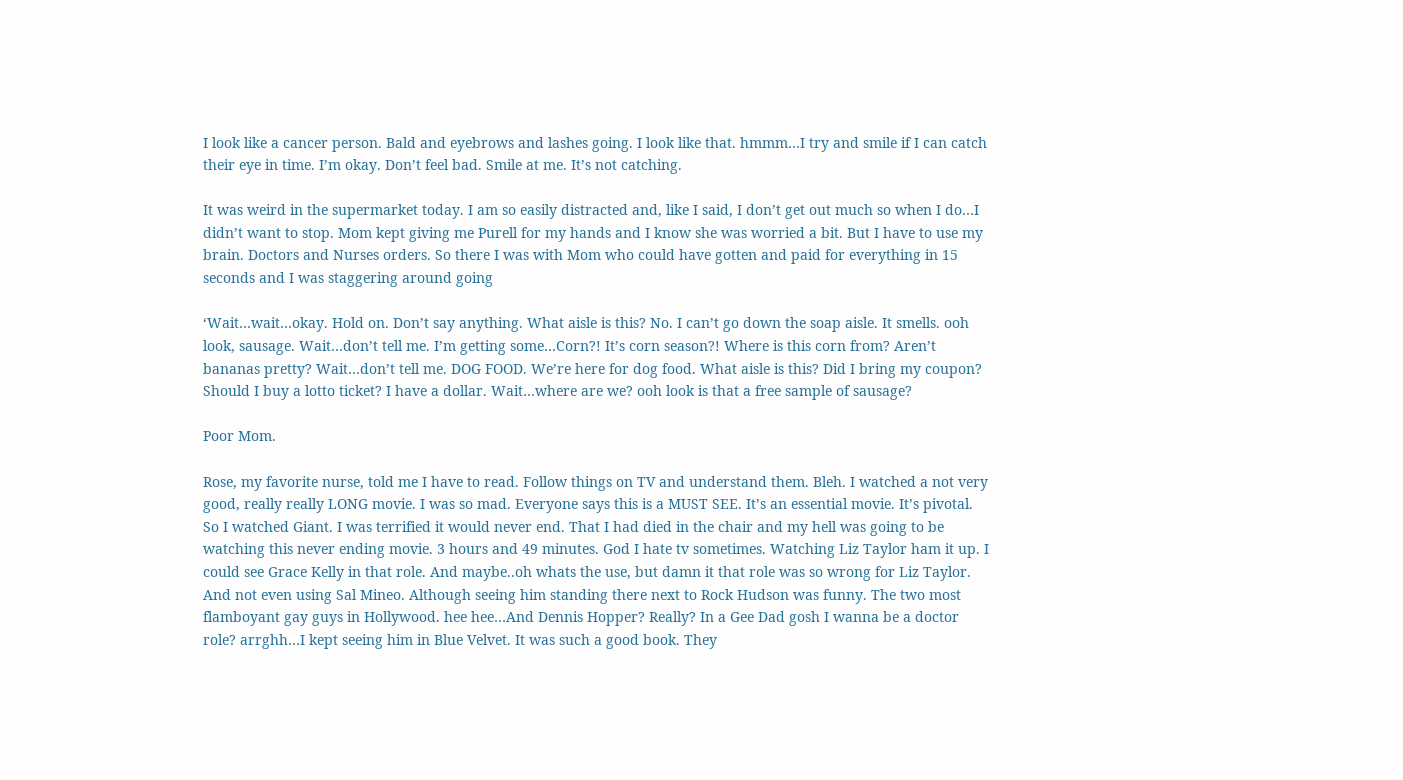I look like a cancer person. Bald and eyebrows and lashes going. I look like that. hmmm…I try and smile if I can catch their eye in time. I’m okay. Don’t feel bad. Smile at me. It’s not catching.

It was weird in the supermarket today. I am so easily distracted and, like I said, I don’t get out much so when I do…I didn’t want to stop. Mom kept giving me Purell for my hands and I know she was worried a bit. But I have to use my brain. Doctors and Nurses orders. So there I was with Mom who could have gotten and paid for everything in 15 seconds and I was staggering around going

‘Wait…wait…okay. Hold on. Don’t say anything. What aisle is this? No. I can’t go down the soap aisle. It smells. ooh look, sausage. Wait…don’t tell me. I’m getting some…Corn?! It’s corn season?! Where is this corn from? Aren’t bananas pretty? Wait…don’t tell me. DOG FOOD. We’re here for dog food. What aisle is this? Did I bring my coupon? Should I buy a lotto ticket? I have a dollar. Wait…where are we? ooh look is that a free sample of sausage?

Poor Mom.

Rose, my favorite nurse, told me I have to read. Follow things on TV and understand them. Bleh. I watched a not very good, really really LONG movie. I was so mad. Everyone says this is a MUST SEE. It’s an essential movie. It’s pivotal. So I watched Giant. I was terrified it would never end. That I had died in the chair and my hell was going to be watching this never ending movie. 3 hours and 49 minutes. God I hate tv sometimes. Watching Liz Taylor ham it up. I could see Grace Kelly in that role. And maybe..oh whats the use, but damn it that role was so wrong for Liz Taylor. And not even using Sal Mineo. Although seeing him standing there next to Rock Hudson was funny. The two most flamboyant gay guys in Hollywood. hee hee…And Dennis Hopper? Really? In a Gee Dad gosh I wanna be a doctor role? arrghh…I kept seeing him in Blue Velvet. It was such a good book. They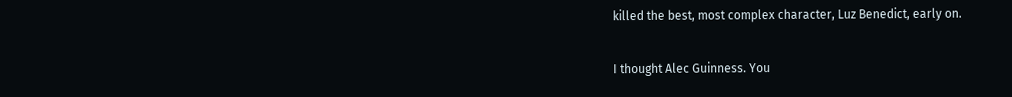killed the best, most complex character, Luz Benedict, early on.

I thought Alec Guinness. You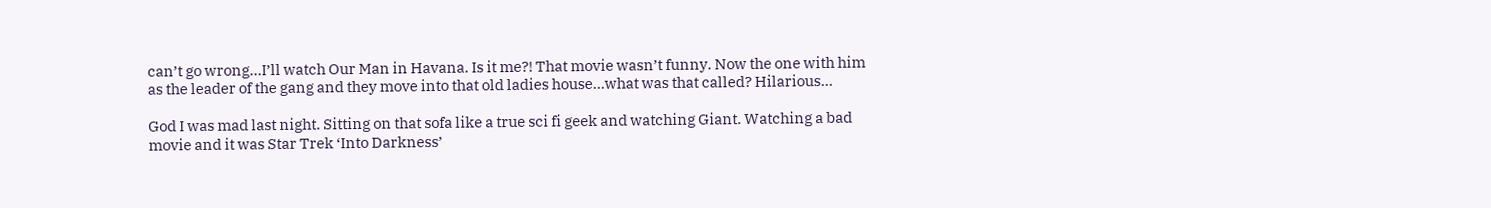can’t go wrong…I’ll watch Our Man in Havana. Is it me?! That movie wasn’t funny. Now the one with him as the leader of the gang and they move into that old ladies house…what was that called? Hilarious…

God I was mad last night. Sitting on that sofa like a true sci fi geek and watching Giant. Watching a bad movie and it was Star Trek ‘Into Darkness’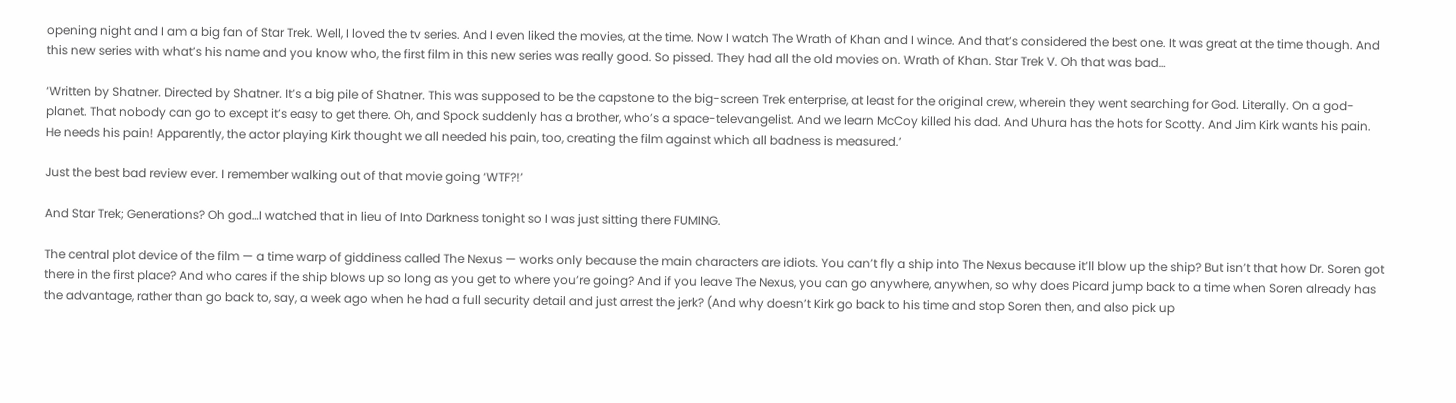opening night and I am a big fan of Star Trek. Well, I loved the tv series. And I even liked the movies, at the time. Now I watch The Wrath of Khan and I wince. And that’s considered the best one. It was great at the time though. And this new series with what’s his name and you know who, the first film in this new series was really good. So pissed. They had all the old movies on. Wrath of Khan. Star Trek V. Oh that was bad…

‘Written by Shatner. Directed by Shatner. It’s a big pile of Shatner. This was supposed to be the capstone to the big-screen Trek enterprise, at least for the original crew, wherein they went searching for God. Literally. On a god-planet. That nobody can go to except it’s easy to get there. Oh, and Spock suddenly has a brother, who’s a space-televangelist. And we learn McCoy killed his dad. And Uhura has the hots for Scotty. And Jim Kirk wants his pain. He needs his pain! Apparently, the actor playing Kirk thought we all needed his pain, too, creating the film against which all badness is measured.’

Just the best bad review ever. I remember walking out of that movie going ‘WTF?!’

And Star Trek; Generations? Oh god…I watched that in lieu of Into Darkness tonight so I was just sitting there FUMING.

The central plot device of the film — a time warp of giddiness called The Nexus — works only because the main characters are idiots. You can’t fly a ship into The Nexus because it’ll blow up the ship? But isn’t that how Dr. Soren got there in the first place? And who cares if the ship blows up so long as you get to where you’re going? And if you leave The Nexus, you can go anywhere, anywhen, so why does Picard jump back to a time when Soren already has the advantage, rather than go back to, say, a week ago when he had a full security detail and just arrest the jerk? (And why doesn’t Kirk go back to his time and stop Soren then, and also pick up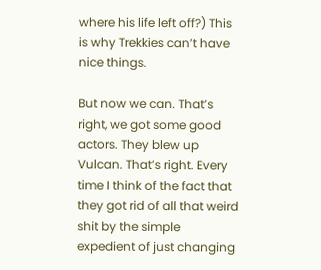where his life left off?) This is why Trekkies can’t have nice things.

But now we can. That’s right, we got some good actors. They blew up Vulcan. That’s right. Every time I think of the fact that they got rid of all that weird shit by the simple expedient of just changing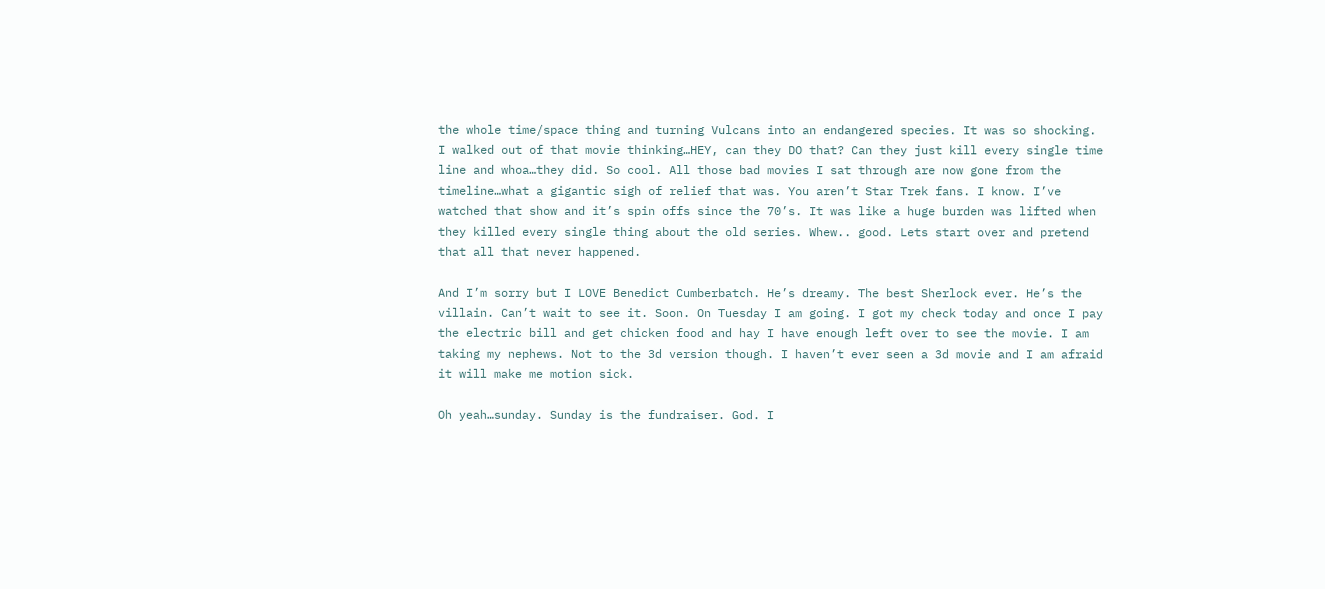the whole time/space thing and turning Vulcans into an endangered species. It was so shocking. I walked out of that movie thinking…HEY, can they DO that? Can they just kill every single time line and whoa…they did. So cool. All those bad movies I sat through are now gone from the timeline…what a gigantic sigh of relief that was. You aren’t Star Trek fans. I know. I’ve watched that show and it’s spin offs since the 70’s. It was like a huge burden was lifted when they killed every single thing about the old series. Whew.. good. Lets start over and pretend that all that never happened.

And I’m sorry but I LOVE Benedict Cumberbatch. He’s dreamy. The best Sherlock ever. He’s the villain. Can’t wait to see it. Soon. On Tuesday I am going. I got my check today and once I pay the electric bill and get chicken food and hay I have enough left over to see the movie. I am taking my nephews. Not to the 3d version though. I haven’t ever seen a 3d movie and I am afraid it will make me motion sick.

Oh yeah…sunday. Sunday is the fundraiser. God. I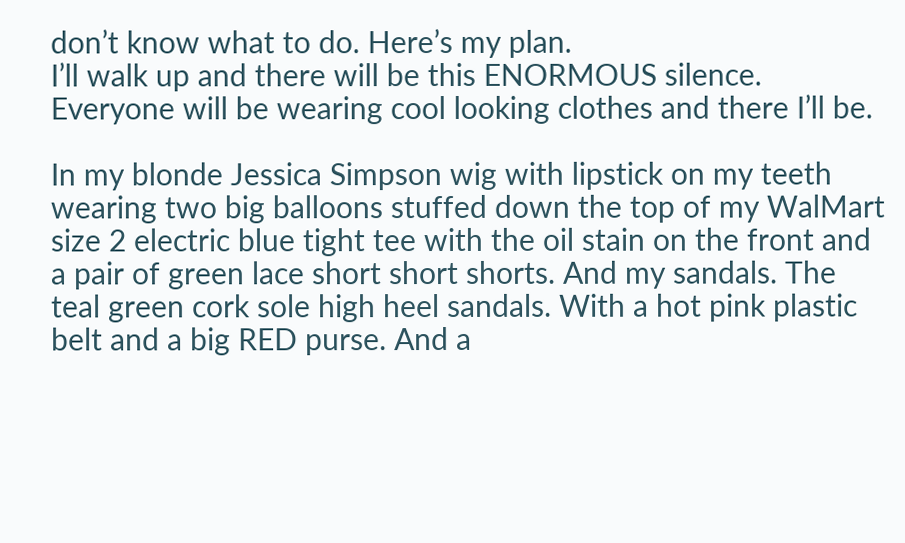don’t know what to do. Here’s my plan.
I’ll walk up and there will be this ENORMOUS silence. Everyone will be wearing cool looking clothes and there I’ll be.

In my blonde Jessica Simpson wig with lipstick on my teeth wearing two big balloons stuffed down the top of my WalMart size 2 electric blue tight tee with the oil stain on the front and a pair of green lace short short shorts. And my sandals. The teal green cork sole high heel sandals. With a hot pink plastic belt and a big RED purse. And a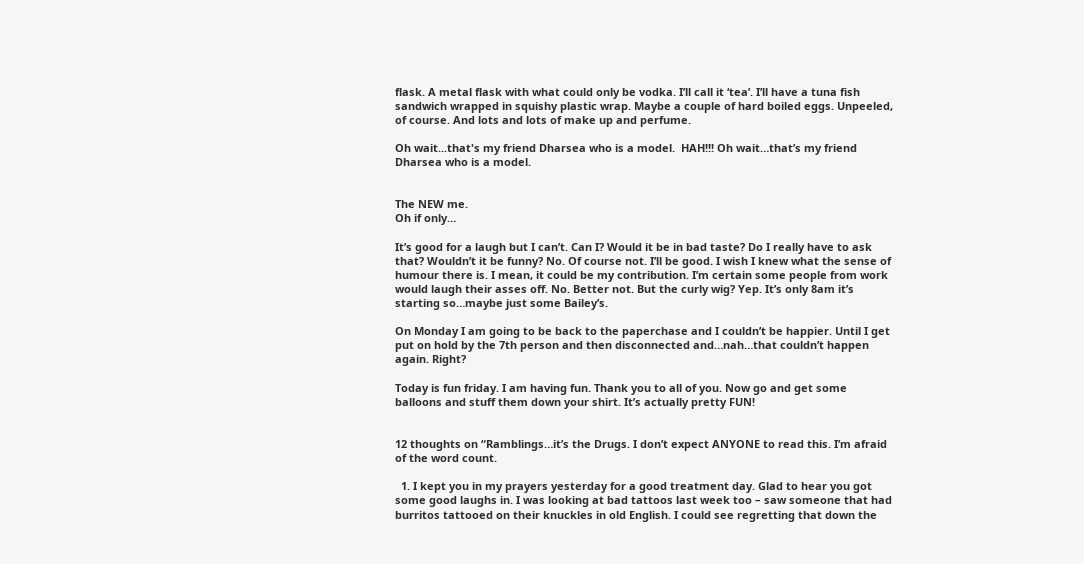flask. A metal flask with what could only be vodka. I’ll call it ‘tea’. I’ll have a tuna fish sandwich wrapped in squishy plastic wrap. Maybe a couple of hard boiled eggs. Unpeeled, of course. And lots and lots of make up and perfume.

Oh wait...that's my friend Dharsea who is a model.  HAH!!! Oh wait…that’s my friend Dharsea who is a model.


The NEW me.
Oh if only…

It’s good for a laugh but I can’t. Can I? Would it be in bad taste? Do I really have to ask that? Wouldn’t it be funny? No. Of course not. I’ll be good. I wish I knew what the sense of humour there is. I mean, it could be my contribution. I’m certain some people from work would laugh their asses off. No. Better not. But the curly wig? Yep. It’s only 8am it’s starting so…maybe just some Bailey’s.

On Monday I am going to be back to the paperchase and I couldn’t be happier. Until I get put on hold by the 7th person and then disconnected and…nah…that couldn’t happen again. Right?

Today is fun friday. I am having fun. Thank you to all of you. Now go and get some balloons and stuff them down your shirt. It’s actually pretty FUN!


12 thoughts on “Ramblings…it’s the Drugs. I don’t expect ANYONE to read this. I’m afraid of the word count.

  1. I kept you in my prayers yesterday for a good treatment day. Glad to hear you got some good laughs in. I was looking at bad tattoos last week too – saw someone that had burritos tattooed on their knuckles in old English. I could see regretting that down the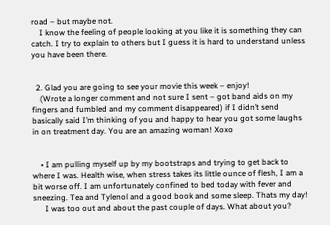road – but maybe not.
    I know the feeling of people looking at you like it is something they can catch. I try to explain to others but I guess it is hard to understand unless you have been there.


  2. Glad you are going to see your movie this week – enjoy!
    (Wrote a longer comment and not sure I sent – got band aids on my fingers and fumbled and my comment disappeared) if I didn’t send basically said I’m thinking of you and happy to hear you got some laughs in on treatment day. You are an amazing woman! Xoxo


    • I am pulling myself up by my bootstraps and trying to get back to where I was. Health wise, when stress takes its little ounce of flesh, I am a bit worse off. I am unfortunately confined to bed today with fever and sneezing. Tea and Tylenol and a good book and some sleep. Thats my day!
      I was too out and about the past couple of days. What about you?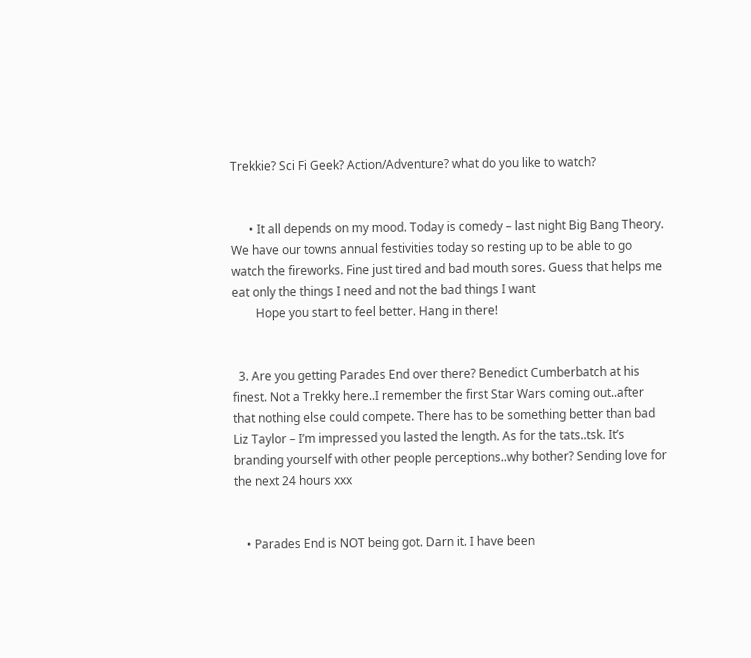Trekkie? Sci Fi Geek? Action/Adventure? what do you like to watch?


      • It all depends on my mood. Today is comedy – last night Big Bang Theory. We have our towns annual festivities today so resting up to be able to go watch the fireworks. Fine just tired and bad mouth sores. Guess that helps me eat only the things I need and not the bad things I want
        Hope you start to feel better. Hang in there!


  3. Are you getting Parades End over there? Benedict Cumberbatch at his finest. Not a Trekky here..I remember the first Star Wars coming out..after that nothing else could compete. There has to be something better than bad Liz Taylor – I’m impressed you lasted the length. As for the tats..tsk. It’s branding yourself with other people perceptions..why bother? Sending love for the next 24 hours xxx


    • Parades End is NOT being got. Darn it. I have been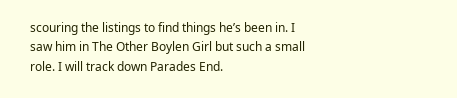scouring the listings to find things he’s been in. I saw him in The Other Boylen Girl but such a small role. I will track down Parades End.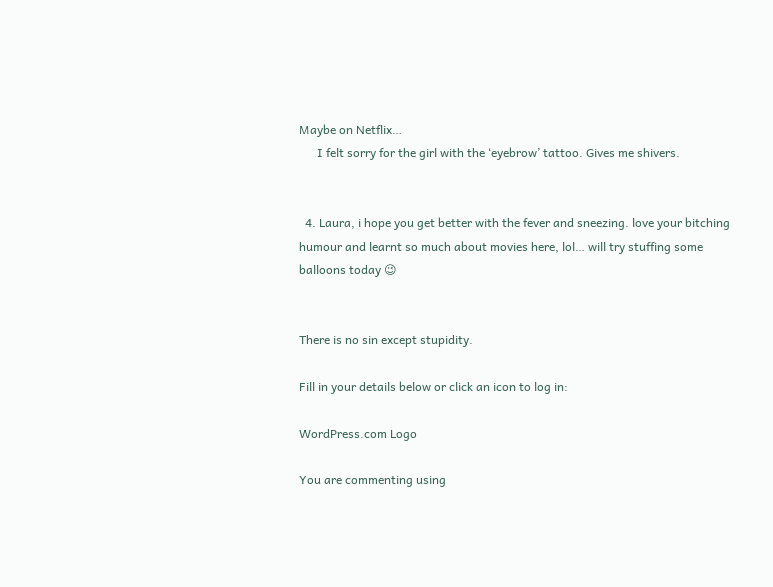Maybe on Netflix…
      I felt sorry for the girl with the ‘eyebrow’ tattoo. Gives me shivers.


  4. Laura, i hope you get better with the fever and sneezing. love your bitching humour and learnt so much about movies here, lol… will try stuffing some balloons today 😉


There is no sin except stupidity.

Fill in your details below or click an icon to log in:

WordPress.com Logo

You are commenting using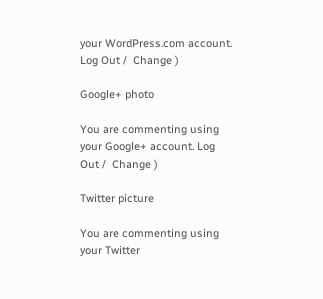your WordPress.com account. Log Out /  Change )

Google+ photo

You are commenting using your Google+ account. Log Out /  Change )

Twitter picture

You are commenting using your Twitter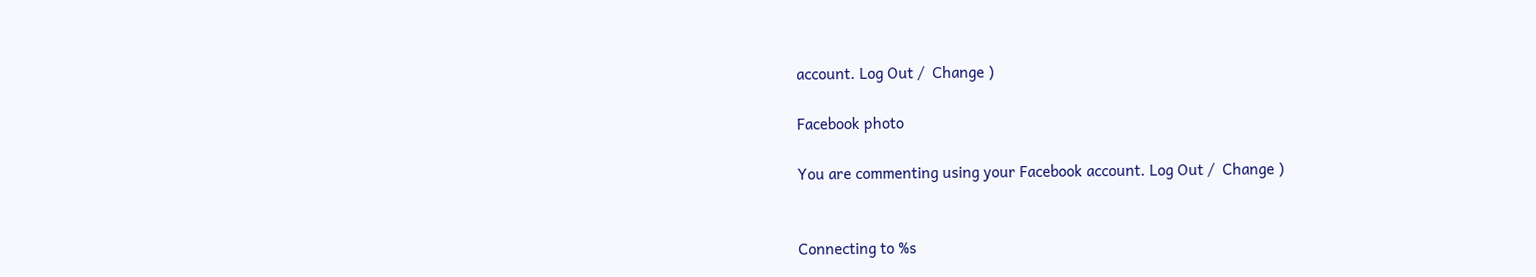account. Log Out /  Change )

Facebook photo

You are commenting using your Facebook account. Log Out /  Change )


Connecting to %s